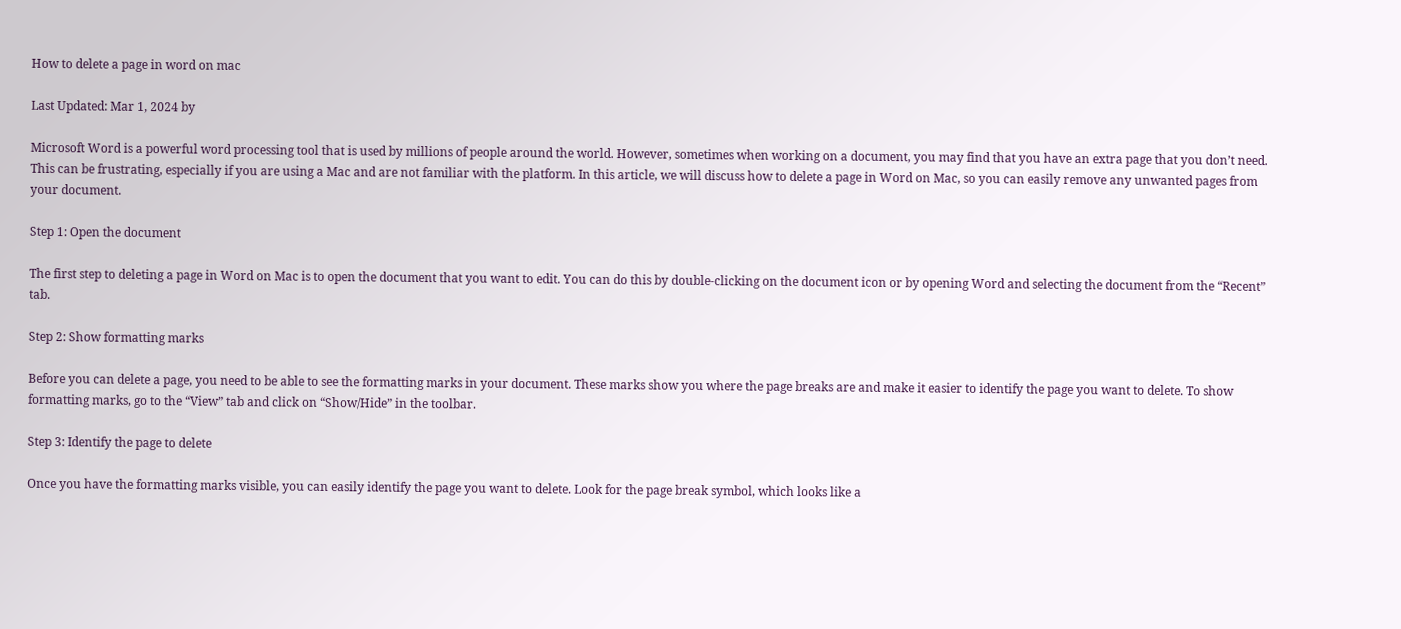How to delete a page in word on mac

Last Updated: Mar 1, 2024 by

Microsoft Word is a powerful word processing tool that is used by millions of people around the world. However, sometimes when working on a document, you may find that you have an extra page that you don’t need. This can be frustrating, especially if you are using a Mac and are not familiar with the platform. In this article, we will discuss how to delete a page in Word on Mac, so you can easily remove any unwanted pages from your document.

Step 1: Open the document

The first step to deleting a page in Word on Mac is to open the document that you want to edit. You can do this by double-clicking on the document icon or by opening Word and selecting the document from the “Recent” tab.

Step 2: Show formatting marks

Before you can delete a page, you need to be able to see the formatting marks in your document. These marks show you where the page breaks are and make it easier to identify the page you want to delete. To show formatting marks, go to the “View” tab and click on “Show/Hide” in the toolbar.

Step 3: Identify the page to delete

Once you have the formatting marks visible, you can easily identify the page you want to delete. Look for the page break symbol, which looks like a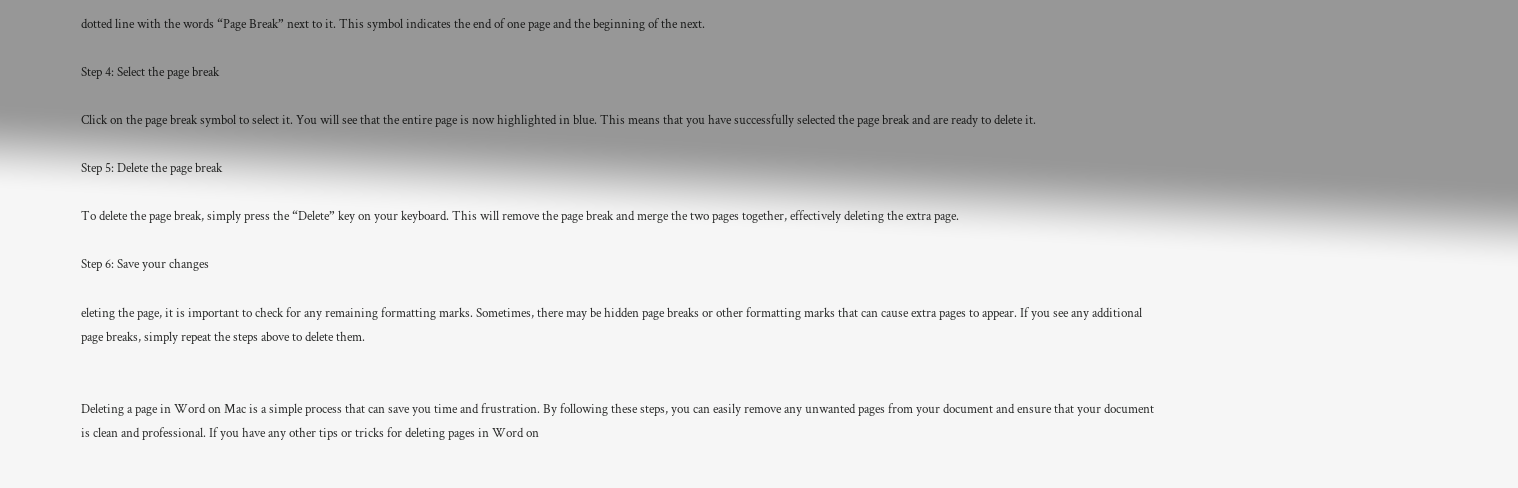dotted line with the words “Page Break” next to it. This symbol indicates the end of one page and the beginning of the next.

Step 4: Select the page break

Click on the page break symbol to select it. You will see that the entire page is now highlighted in blue. This means that you have successfully selected the page break and are ready to delete it.

Step 5: Delete the page break

To delete the page break, simply press the “Delete” key on your keyboard. This will remove the page break and merge the two pages together, effectively deleting the extra page.

Step 6: Save your changes

eleting the page, it is important to check for any remaining formatting marks. Sometimes, there may be hidden page breaks or other formatting marks that can cause extra pages to appear. If you see any additional page breaks, simply repeat the steps above to delete them.


Deleting a page in Word on Mac is a simple process that can save you time and frustration. By following these steps, you can easily remove any unwanted pages from your document and ensure that your document is clean and professional. If you have any other tips or tricks for deleting pages in Word on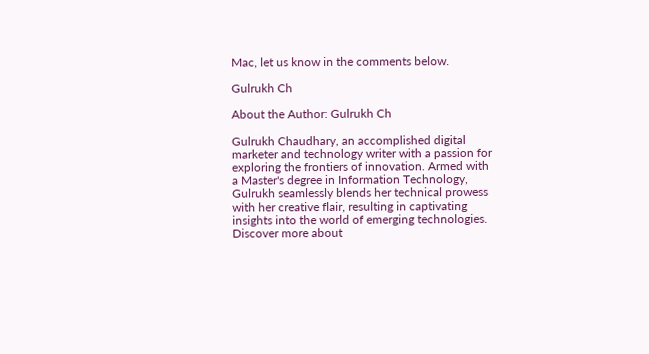Mac, let us know in the comments below.

Gulrukh Ch

About the Author: Gulrukh Ch

Gulrukh Chaudhary, an accomplished digital marketer and technology writer with a passion for exploring the frontiers of innovation. Armed with a Master's degree in Information Technology, Gulrukh seamlessly blends her technical prowess with her creative flair, resulting in captivating insights into the world of emerging technologies. Discover more about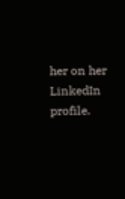her on her LinkedIn profile.